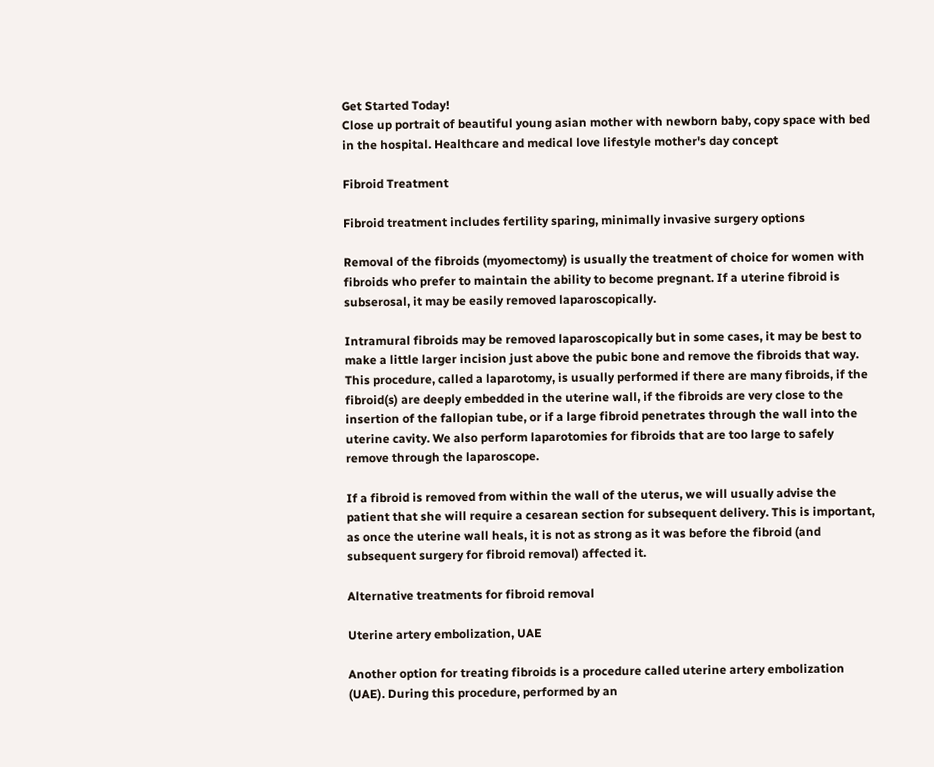Get Started Today!
Close up portrait of beautiful young asian mother with newborn baby, copy space with bed in the hospital. Healthcare and medical love lifestyle mother's day concept

Fibroid Treatment

Fibroid treatment includes fertility sparing, minimally invasive surgery options

Removal of the fibroids (myomectomy) is usually the treatment of choice for women with fibroids who prefer to maintain the ability to become pregnant. If a uterine fibroid is subserosal, it may be easily removed laparoscopically.

Intramural fibroids may be removed laparoscopically but in some cases, it may be best to make a little larger incision just above the pubic bone and remove the fibroids that way. This procedure, called a laparotomy, is usually performed if there are many fibroids, if the fibroid(s) are deeply embedded in the uterine wall, if the fibroids are very close to the insertion of the fallopian tube, or if a large fibroid penetrates through the wall into the uterine cavity. We also perform laparotomies for fibroids that are too large to safely remove through the laparoscope.

If a fibroid is removed from within the wall of the uterus, we will usually advise the patient that she will require a cesarean section for subsequent delivery. This is important, as once the uterine wall heals, it is not as strong as it was before the fibroid (and subsequent surgery for fibroid removal) affected it.

Alternative treatments for fibroid removal

Uterine artery embolization, UAE

Another option for treating fibroids is a procedure called uterine artery embolization (UAE). During this procedure, performed by an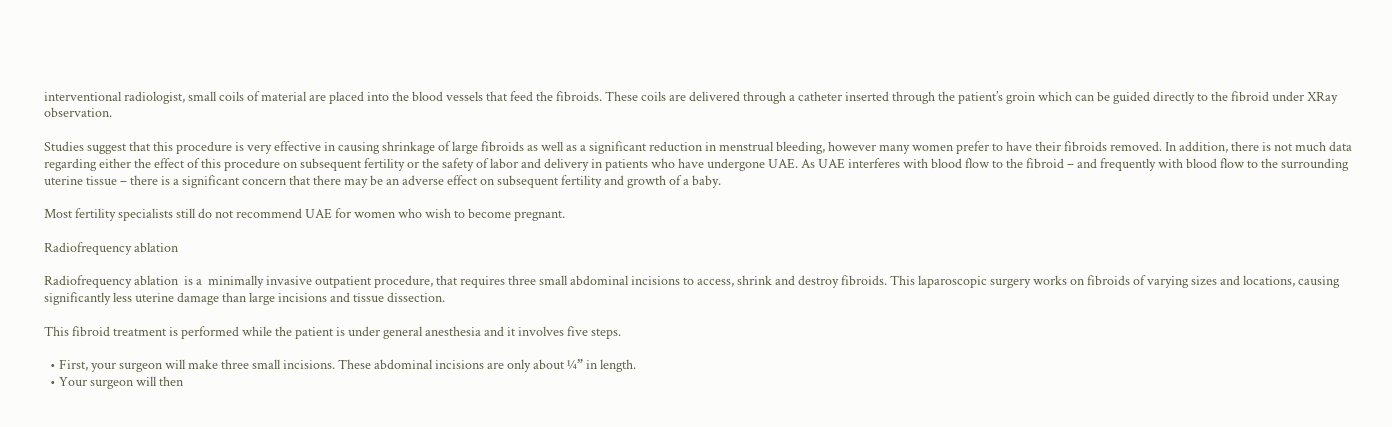interventional radiologist, small coils of material are placed into the blood vessels that feed the fibroids. These coils are delivered through a catheter inserted through the patient’s groin which can be guided directly to the fibroid under XRay observation.

Studies suggest that this procedure is very effective in causing shrinkage of large fibroids as well as a significant reduction in menstrual bleeding, however many women prefer to have their fibroids removed. In addition, there is not much data regarding either the effect of this procedure on subsequent fertility or the safety of labor and delivery in patients who have undergone UAE. As UAE interferes with blood flow to the fibroid – and frequently with blood flow to the surrounding uterine tissue – there is a significant concern that there may be an adverse effect on subsequent fertility and growth of a baby.

Most fertility specialists still do not recommend UAE for women who wish to become pregnant.

Radiofrequency ablation

Radiofrequency ablation  is a  minimally invasive outpatient procedure, that requires three small abdominal incisions to access, shrink and destroy fibroids. This laparoscopic surgery works on fibroids of varying sizes and locations, causing significantly less uterine damage than large incisions and tissue dissection.

This fibroid treatment is performed while the patient is under general anesthesia and it involves five steps.

  • First, your surgeon will make three small incisions. These abdominal incisions are only about ¼” in length.
  • Your surgeon will then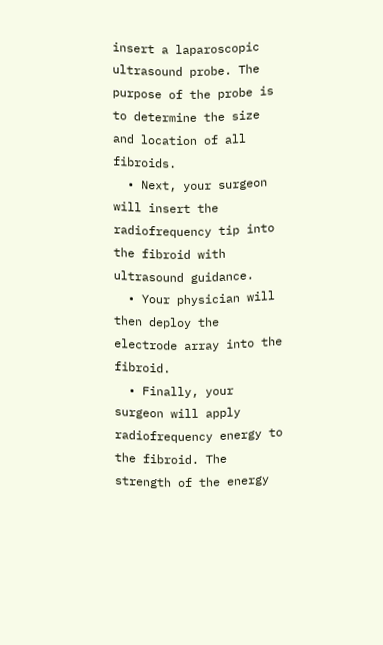insert a laparoscopic ultrasound probe. The purpose of the probe is to determine the size and location of all fibroids.
  • Next, your surgeon will insert the radiofrequency tip into the fibroid with ultrasound guidance.
  • Your physician will then deploy the electrode array into the fibroid.
  • Finally, your surgeon will apply radiofrequency energy to the fibroid. The strength of the energy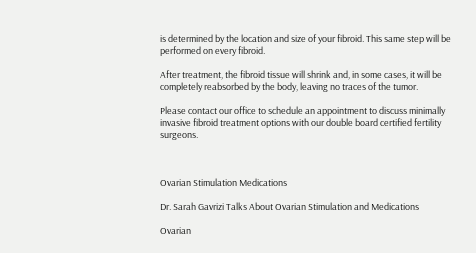is determined by the location and size of your fibroid. This same step will be performed on every fibroid.

After treatment, the fibroid tissue will shrink and, in some cases, it will be completely reabsorbed by the body, leaving no traces of the tumor.

Please contact our office to schedule an appointment to discuss minimally invasive fibroid treatment options with our double board certified fertility surgeons.



Ovarian Stimulation Medications

Dr. Sarah Gavrizi Talks About Ovarian Stimulation and Medications

Ovarian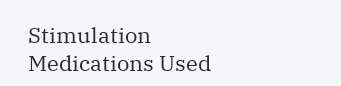Stimulation Medications Used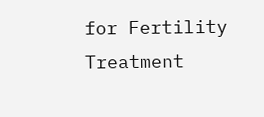for Fertility Treatment